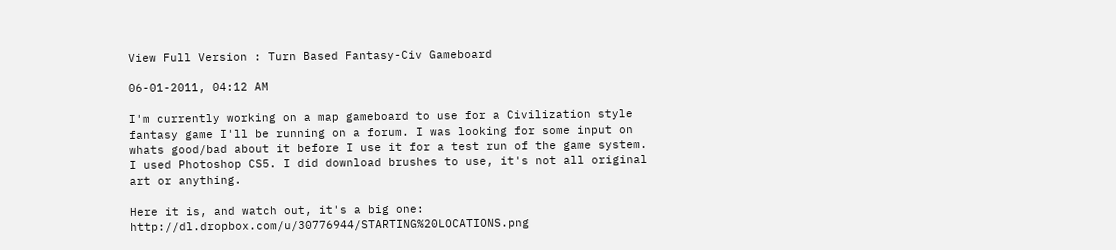View Full Version : Turn Based Fantasy-Civ Gameboard

06-01-2011, 04:12 AM

I'm currently working on a map gameboard to use for a Civilization style fantasy game I'll be running on a forum. I was looking for some input on whats good/bad about it before I use it for a test run of the game system. I used Photoshop CS5. I did download brushes to use, it's not all original art or anything.

Here it is, and watch out, it's a big one: http://dl.dropbox.com/u/30776944/STARTING%20LOCATIONS.png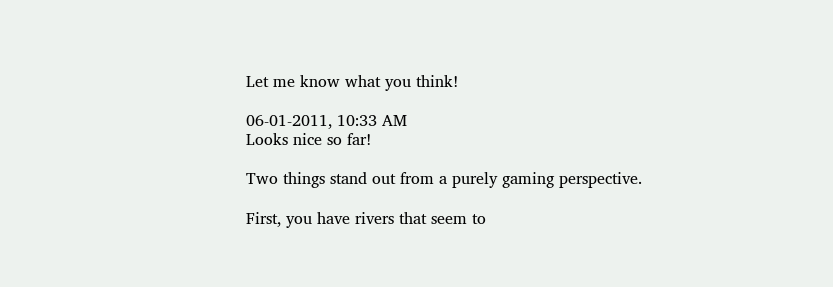Let me know what you think!

06-01-2011, 10:33 AM
Looks nice so far!

Two things stand out from a purely gaming perspective.

First, you have rivers that seem to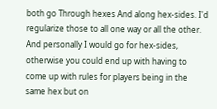both go Through hexes And along hex-sides. I'd regularize those to all one way or all the other. And personally I would go for hex-sides, otherwise you could end up with having to come up with rules for players being in the same hex but on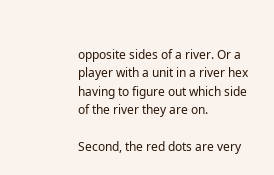opposite sides of a river. Or a player with a unit in a river hex having to figure out which side of the river they are on.

Second, the red dots are very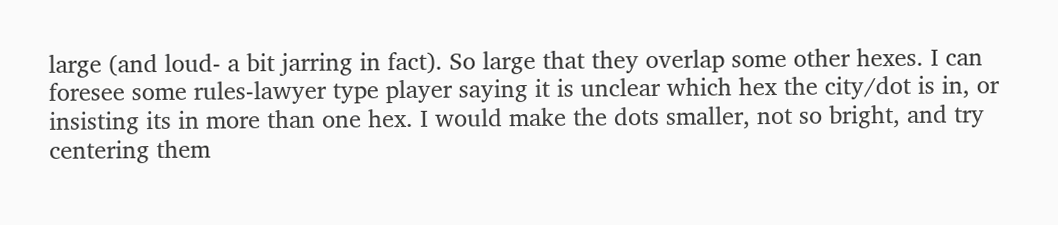large (and loud- a bit jarring in fact). So large that they overlap some other hexes. I can foresee some rules-lawyer type player saying it is unclear which hex the city/dot is in, or insisting its in more than one hex. I would make the dots smaller, not so bright, and try centering them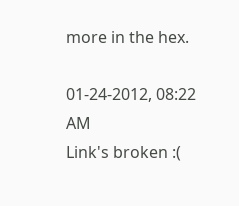more in the hex.

01-24-2012, 08:22 AM
Link's broken :(